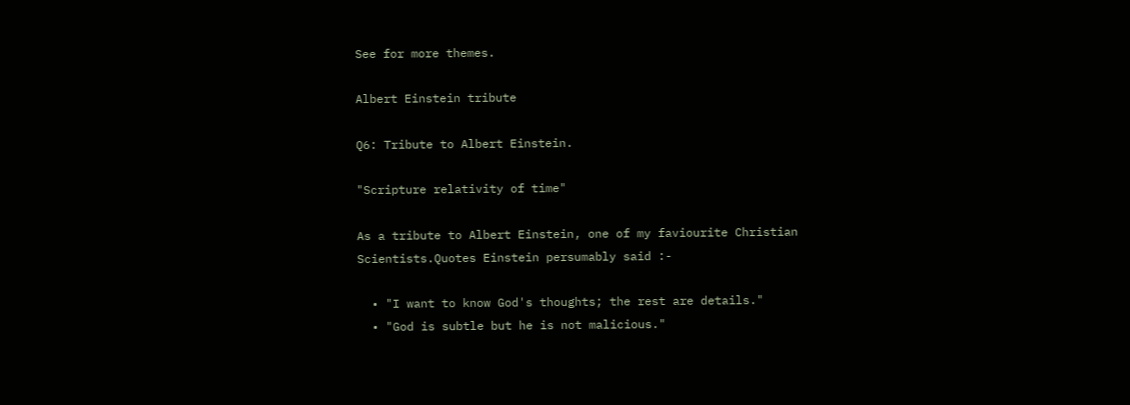See for more themes.

Albert Einstein tribute

Q6: Tribute to Albert Einstein.

"Scripture relativity of time"

As a tribute to Albert Einstein, one of my faviourite Christian Scientists.Quotes Einstein persumably said :-

  • "I want to know God's thoughts; the rest are details."
  • "God is subtle but he is not malicious."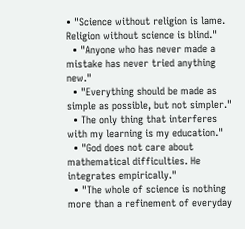• "Science without religion is lame. Religion without science is blind."
  • "Anyone who has never made a mistake has never tried anything new."
  • "Everything should be made as simple as possible, but not simpler."
  • The only thing that interferes with my learning is my education."
  • "God does not care about mathematical difficulties. He integrates empirically."
  • "The whole of science is nothing more than a refinement of everyday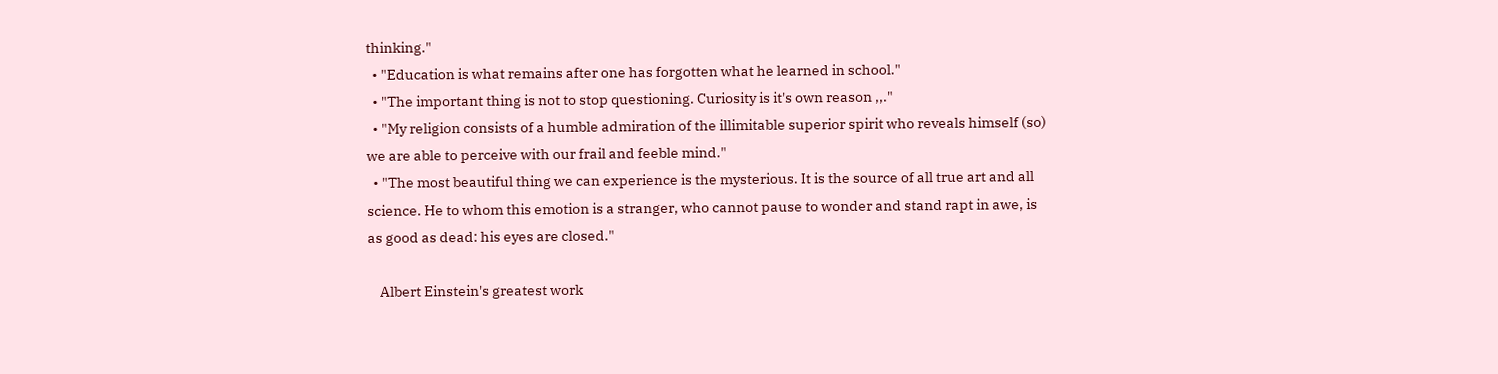thinking."
  • "Education is what remains after one has forgotten what he learned in school."
  • "The important thing is not to stop questioning. Curiosity is it's own reason ,,."
  • "My religion consists of a humble admiration of the illimitable superior spirit who reveals himself (so) we are able to perceive with our frail and feeble mind."
  • "The most beautiful thing we can experience is the mysterious. It is the source of all true art and all science. He to whom this emotion is a stranger, who cannot pause to wonder and stand rapt in awe, is as good as dead: his eyes are closed."

    Albert Einstein's greatest work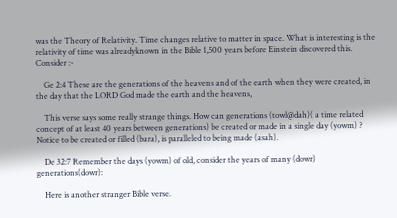was the Theory of Relativity. Time changes relative to matter in space. What is interesting is the relativity of time was alreadyknown in the Bible 1,500 years before Einstein discovered this. Consider :-

    Ge 2:4 These are the generations of the heavens and of the earth when they were created, in the day that the LORD God made the earth and the heavens,

    This verse says some really strange things. How can generations (towl@dah)( a time related concept of at least 40 years between generations) be created or made in a single day (yowm) ? Notice to be created or filled (bara), is paralleled to being made (asah).

    De 32:7 Remember the days (yowm) of old, consider the years of many (dowr) generations(dowr):

    Here is another stranger Bible verse.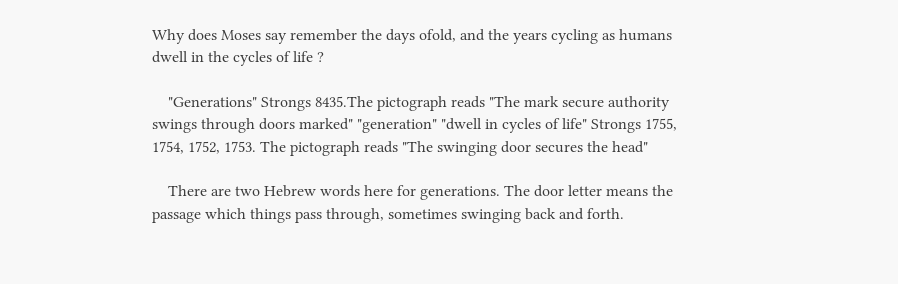Why does Moses say remember the days ofold, and the years cycling as humans dwell in the cycles of life ?

    "Generations" Strongs 8435.The pictograph reads "The mark secure authority swings through doors marked" "generation" "dwell in cycles of life" Strongs 1755, 1754, 1752, 1753. The pictograph reads "The swinging door secures the head"

    There are two Hebrew words here for generations. The door letter means the passage which things pass through, sometimes swinging back and forth.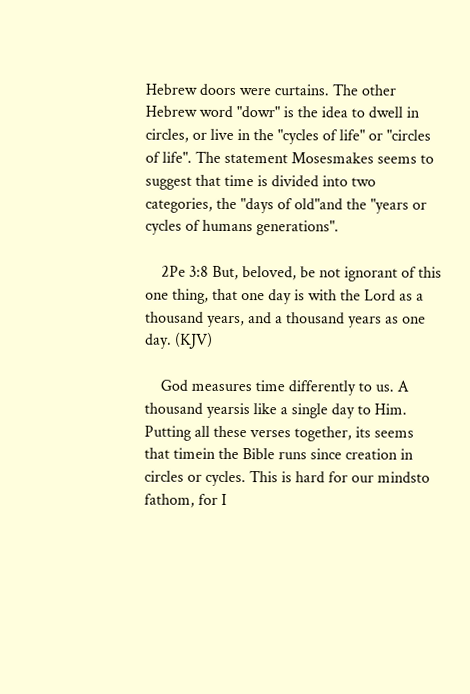Hebrew doors were curtains. The other Hebrew word "dowr" is the idea to dwell in circles, or live in the "cycles of life" or "circles of life". The statement Mosesmakes seems to suggest that time is divided into two categories, the "days of old"and the "years or cycles of humans generations".

    2Pe 3:8 But, beloved, be not ignorant of this one thing, that one day is with the Lord as a thousand years, and a thousand years as one day. (KJV)

    God measures time differently to us. A thousand yearsis like a single day to Him. Putting all these verses together, its seems that timein the Bible runs since creation in circles or cycles. This is hard for our mindsto fathom, for I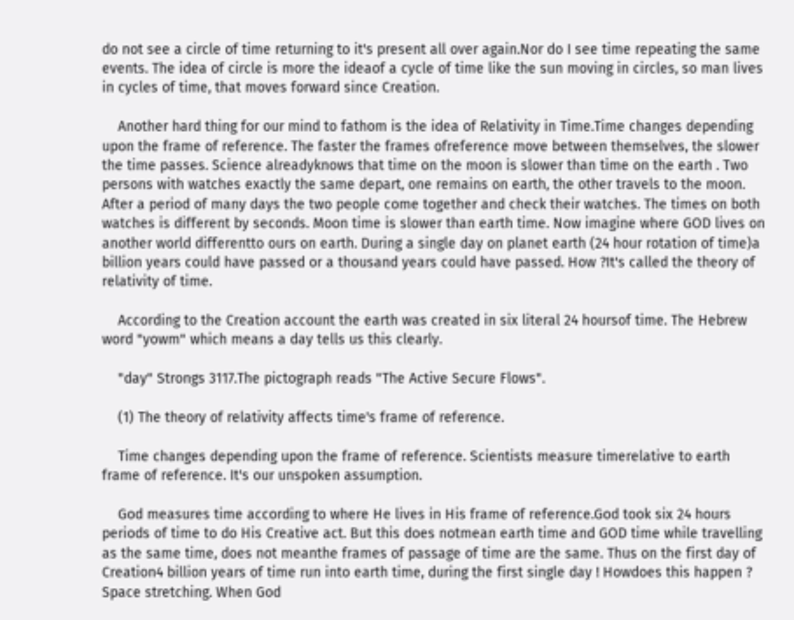do not see a circle of time returning to it's present all over again.Nor do I see time repeating the same events. The idea of circle is more the ideaof a cycle of time like the sun moving in circles, so man lives in cycles of time, that moves forward since Creation.

    Another hard thing for our mind to fathom is the idea of Relativity in Time.Time changes depending upon the frame of reference. The faster the frames ofreference move between themselves, the slower the time passes. Science alreadyknows that time on the moon is slower than time on the earth . Two persons with watches exactly the same depart, one remains on earth, the other travels to the moon. After a period of many days the two people come together and check their watches. The times on both watches is different by seconds. Moon time is slower than earth time. Now imagine where GOD lives on another world differentto ours on earth. During a single day on planet earth (24 hour rotation of time)a billion years could have passed or a thousand years could have passed. How ?It's called the theory of relativity of time.

    According to the Creation account the earth was created in six literal 24 hoursof time. The Hebrew word "yowm" which means a day tells us this clearly.

    "day" Strongs 3117.The pictograph reads "The Active Secure Flows".

    (1) The theory of relativity affects time's frame of reference.

    Time changes depending upon the frame of reference. Scientists measure timerelative to earth frame of reference. It's our unspoken assumption.

    God measures time according to where He lives in His frame of reference.God took six 24 hours periods of time to do His Creative act. But this does notmean earth time and GOD time while travelling as the same time, does not meanthe frames of passage of time are the same. Thus on the first day of Creation4 billion years of time run into earth time, during the first single day ! Howdoes this happen ? Space stretching. When God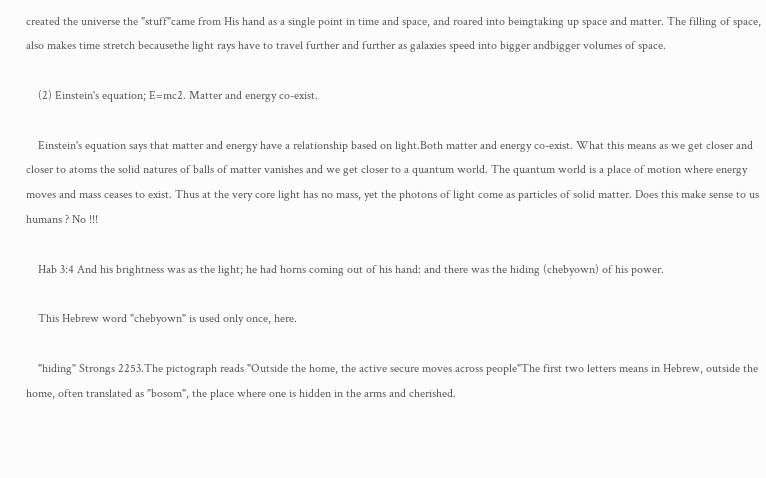created the universe the "stuff"came from His hand as a single point in time and space, and roared into beingtaking up space and matter. The filling of space, also makes time stretch becausethe light rays have to travel further and further as galaxies speed into bigger andbigger volumes of space.

    (2) Einstein's equation; E=mc2. Matter and energy co-exist.

    Einstein's equation says that matter and energy have a relationship based on light.Both matter and energy co-exist. What this means as we get closer and closer to atoms the solid natures of balls of matter vanishes and we get closer to a quantum world. The quantum world is a place of motion where energy moves and mass ceases to exist. Thus at the very core light has no mass, yet the photons of light come as particles of solid matter. Does this make sense to us humans ? No !!!

    Hab 3:4 And his brightness was as the light; he had horns coming out of his hand: and there was the hiding (chebyown) of his power.

    This Hebrew word "chebyown" is used only once, here.

    "hiding" Strongs 2253.The pictograph reads "Outside the home, the active secure moves across people"The first two letters means in Hebrew, outside the home, often translated as "bosom", the place where one is hidden in the arms and cherished.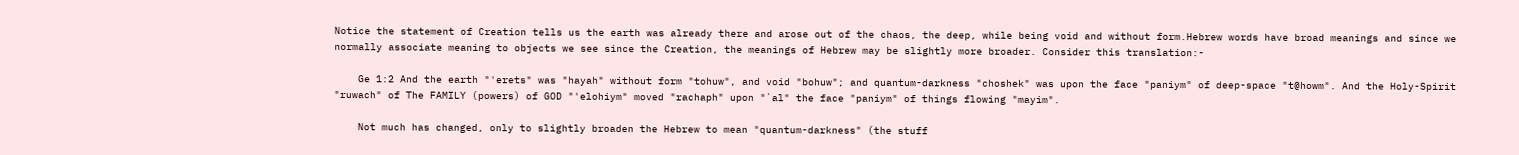Notice the statement of Creation tells us the earth was already there and arose out of the chaos, the deep, while being void and without form.Hebrew words have broad meanings and since we normally associate meaning to objects we see since the Creation, the meanings of Hebrew may be slightly more broader. Consider this translation:-

    Ge 1:2 And the earth "'erets" was "hayah" without form "tohuw", and void "bohuw"; and quantum-darkness "choshek" was upon the face "paniym" of deep-space "t@howm". And the Holy-Spirit "ruwach" of The FAMILY (powers) of GOD "'elohiym" moved "rachaph" upon "`al" the face "paniym" of things flowing "mayim".

    Not much has changed, only to slightly broaden the Hebrew to mean "quantum-darkness" (the stuff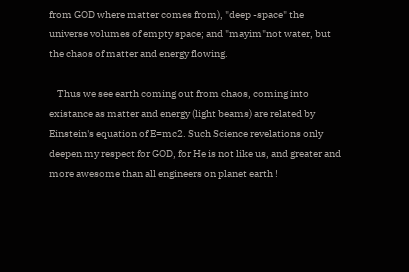from GOD where matter comes from), "deep -space" the universe volumes of empty space; and "mayim"not water, but the chaos of matter and energy flowing.

    Thus we see earth coming out from chaos, coming into existance as matter and energy (light beams) are related by Einstein's equation of E=mc2. Such Science revelations only deepen my respect for GOD, for He is not like us, and greater and more awesome than all engineers on planet earth !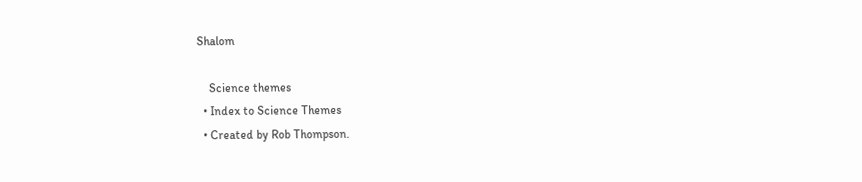Shalom

    Science themes
  • Index to Science Themes
  • Created by Rob Thompson.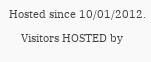Hosted since 10/01/2012.

    Visitors HOSTED by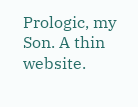Prologic, my Son. A thin website.